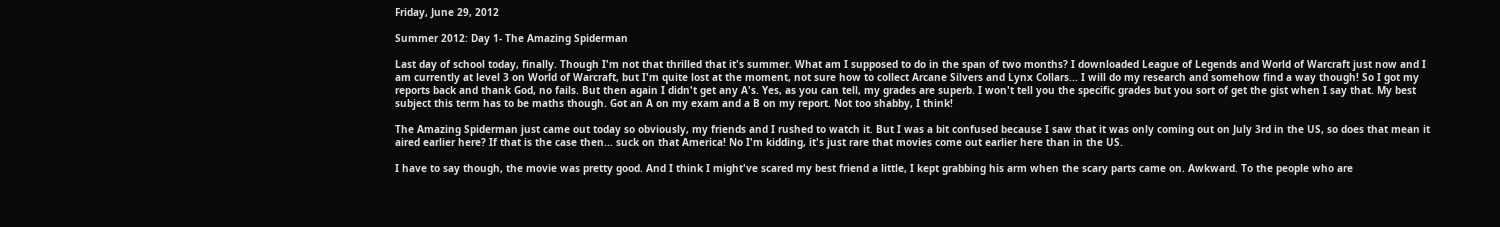Friday, June 29, 2012

Summer 2012: Day 1- The Amazing Spiderman

Last day of school today, finally. Though I'm not that thrilled that it's summer. What am I supposed to do in the span of two months? I downloaded League of Legends and World of Warcraft just now and I am currently at level 3 on World of Warcraft, but I'm quite lost at the moment, not sure how to collect Arcane Silvers and Lynx Collars... I will do my research and somehow find a way though! So I got my reports back and thank God, no fails. But then again I didn't get any A's. Yes, as you can tell, my grades are superb. I won't tell you the specific grades but you sort of get the gist when I say that. My best subject this term has to be maths though. Got an A on my exam and a B on my report. Not too shabby, I think!

The Amazing Spiderman just came out today so obviously, my friends and I rushed to watch it. But I was a bit confused because I saw that it was only coming out on July 3rd in the US, so does that mean it aired earlier here? If that is the case then... suck on that America! No I'm kidding, it's just rare that movies come out earlier here than in the US.

I have to say though, the movie was pretty good. And I think I might've scared my best friend a little, I kept grabbing his arm when the scary parts came on. Awkward. To the people who are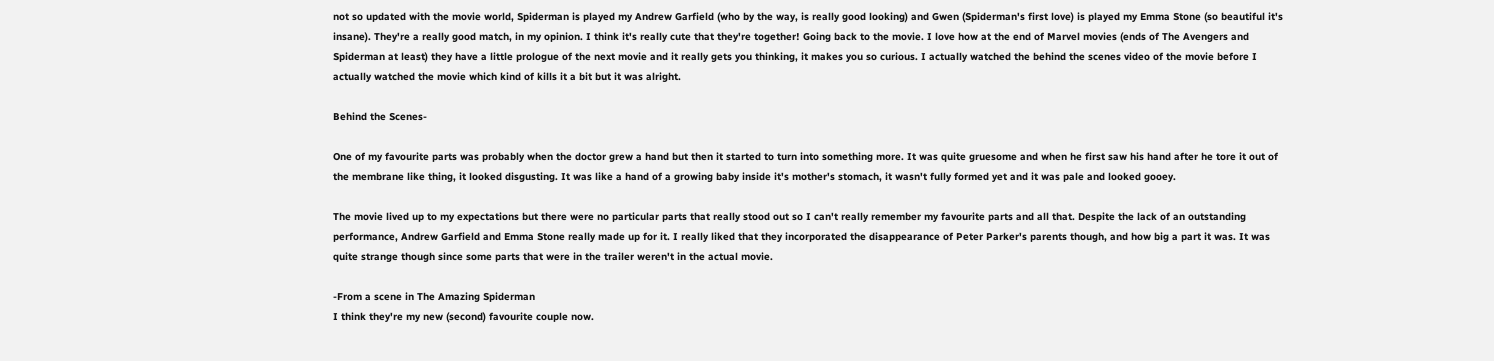not so updated with the movie world, Spiderman is played my Andrew Garfield (who by the way, is really good looking) and Gwen (Spiderman's first love) is played my Emma Stone (so beautiful it's insane). They're a really good match, in my opinion. I think it's really cute that they're together! Going back to the movie. I love how at the end of Marvel movies (ends of The Avengers and Spiderman at least) they have a little prologue of the next movie and it really gets you thinking, it makes you so curious. I actually watched the behind the scenes video of the movie before I actually watched the movie which kind of kills it a bit but it was alright.

Behind the Scenes-

One of my favourite parts was probably when the doctor grew a hand but then it started to turn into something more. It was quite gruesome and when he first saw his hand after he tore it out of the membrane like thing, it looked disgusting. It was like a hand of a growing baby inside it's mother's stomach, it wasn't fully formed yet and it was pale and looked gooey.

The movie lived up to my expectations but there were no particular parts that really stood out so I can't really remember my favourite parts and all that. Despite the lack of an outstanding performance, Andrew Garfield and Emma Stone really made up for it. I really liked that they incorporated the disappearance of Peter Parker's parents though, and how big a part it was. It was quite strange though since some parts that were in the trailer weren't in the actual movie.

-From a scene in The Amazing Spiderman
I think they're my new (second) favourite couple now.